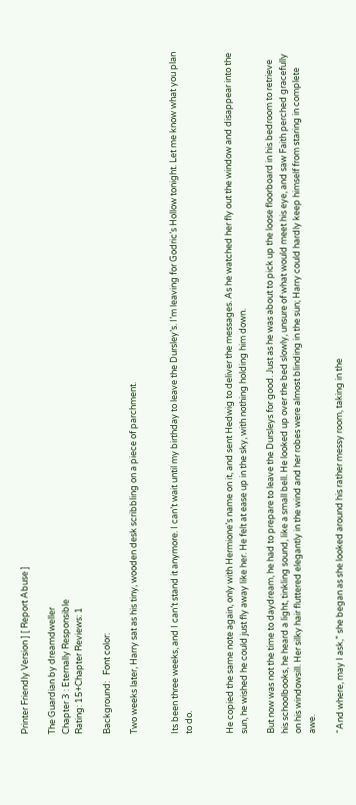Printer Friendly Version ] [ Report Abuse ]

The Guardian by dreamdweller
Chapter 3 : Eternally Responsible
Rating: 15+Chapter Reviews: 1

Background:   Font color:

Two weeks later, Harry sat as his tiny, wooden desk scribbling on a piece of parchment.


Its been three weeks, and I can’t stand it anymore. I can’t wait until my birthday to leave the Dursley’s. I’m leaving for Godric’s Hollow tonight. Let me know what you plan to do.


He copied the same note again, only with Hermione’s name on it, and sent Hedwig to deliver the messages. As he watched her fly out the window and disappear into the sun, he wished he could just fly away like her. He felt at ease up in the sky, with nothing holding him down.

But now was not the time to daydream, he had to prepare to leave the Dursleys for good. Just as he was about to pick up the loose floorboard in his bedroom to retrieve his schoolbooks, he heard a light, tinkling sound, like a small bell. He looked up over the bed slowly, unsure of what would meet his eye, and saw Faith perched gracefully on his windowsill. Her silky hair fluttered elegantly in the wind and her robes were almost blinding in the sun; Harry could hardly keep himself from staring in complete awe.

“And where, may I ask,” she began as she looked around his rather messy room, taking in the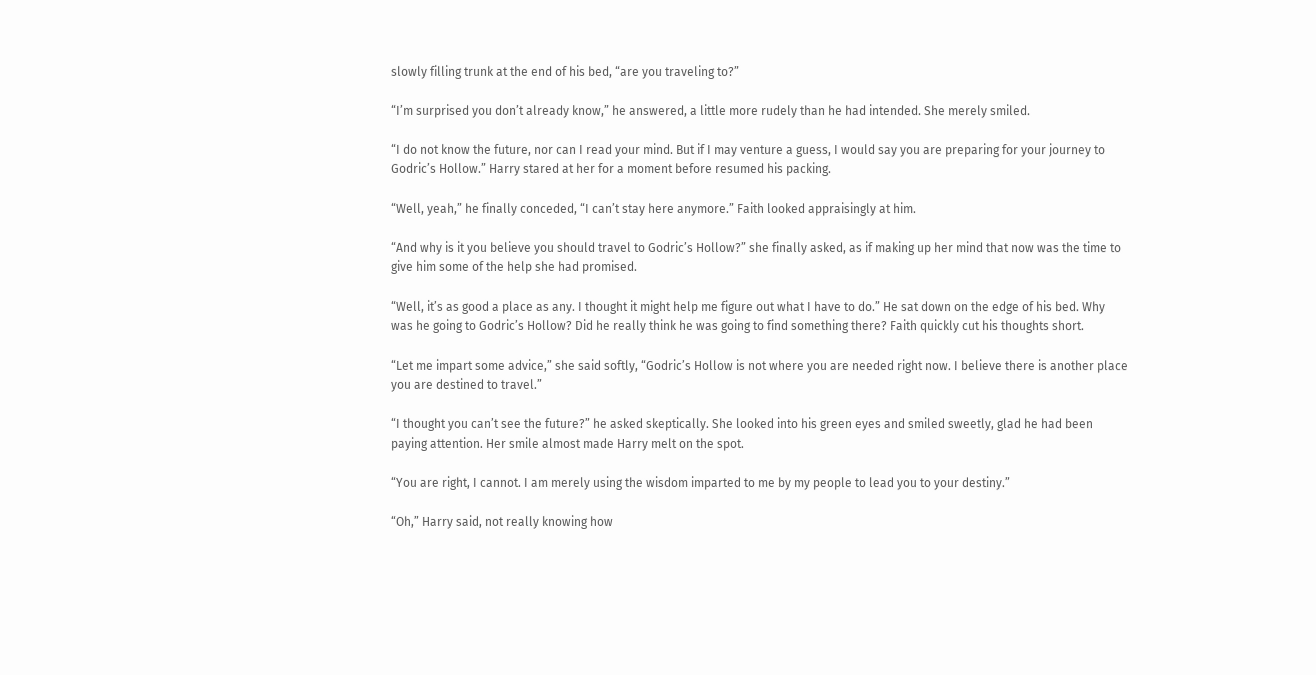slowly filling trunk at the end of his bed, “are you traveling to?”

“I’m surprised you don’t already know,” he answered, a little more rudely than he had intended. She merely smiled.

“I do not know the future, nor can I read your mind. But if I may venture a guess, I would say you are preparing for your journey to Godric’s Hollow.” Harry stared at her for a moment before resumed his packing.

“Well, yeah,” he finally conceded, “I can’t stay here anymore.” Faith looked appraisingly at him.

“And why is it you believe you should travel to Godric’s Hollow?” she finally asked, as if making up her mind that now was the time to give him some of the help she had promised.

“Well, it’s as good a place as any. I thought it might help me figure out what I have to do.” He sat down on the edge of his bed. Why was he going to Godric’s Hollow? Did he really think he was going to find something there? Faith quickly cut his thoughts short.

“Let me impart some advice,” she said softly, “Godric’s Hollow is not where you are needed right now. I believe there is another place you are destined to travel.”

“I thought you can’t see the future?” he asked skeptically. She looked into his green eyes and smiled sweetly, glad he had been paying attention. Her smile almost made Harry melt on the spot.

“You are right, I cannot. I am merely using the wisdom imparted to me by my people to lead you to your destiny.”

“Oh,” Harry said, not really knowing how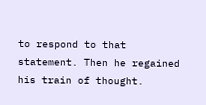to respond to that statement. Then he regained his train of thought.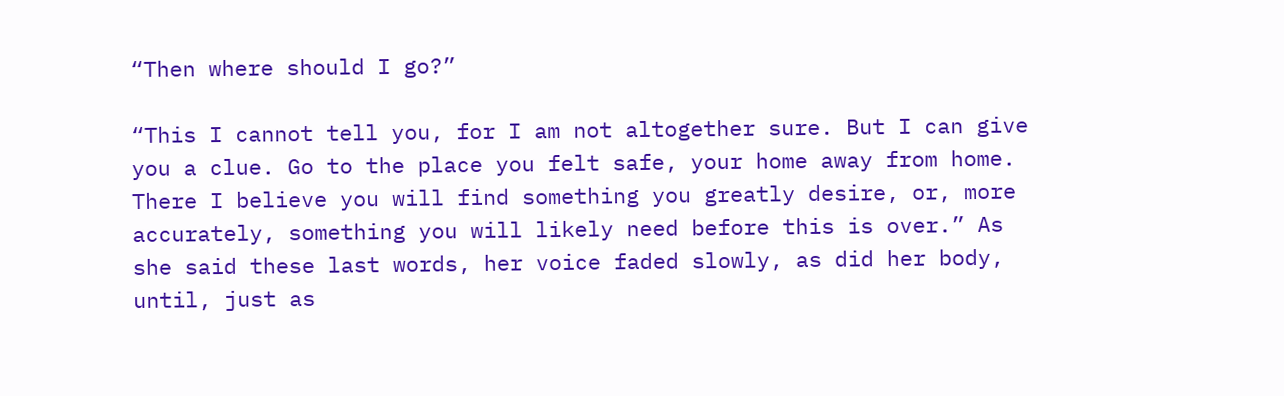“Then where should I go?”

“This I cannot tell you, for I am not altogether sure. But I can give you a clue. Go to the place you felt safe, your home away from home. There I believe you will find something you greatly desire, or, more accurately, something you will likely need before this is over.” As she said these last words, her voice faded slowly, as did her body, until, just as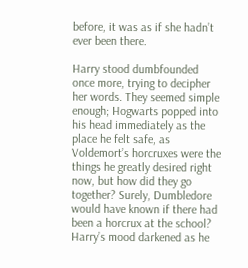before, it was as if she hadn’t ever been there.

Harry stood dumbfounded once more, trying to decipher her words. They seemed simple enough; Hogwarts popped into his head immediately as the place he felt safe, as Voldemort’s horcruxes were the things he greatly desired right now, but how did they go together? Surely, Dumbledore would have known if there had been a horcrux at the school? Harry’s mood darkened as he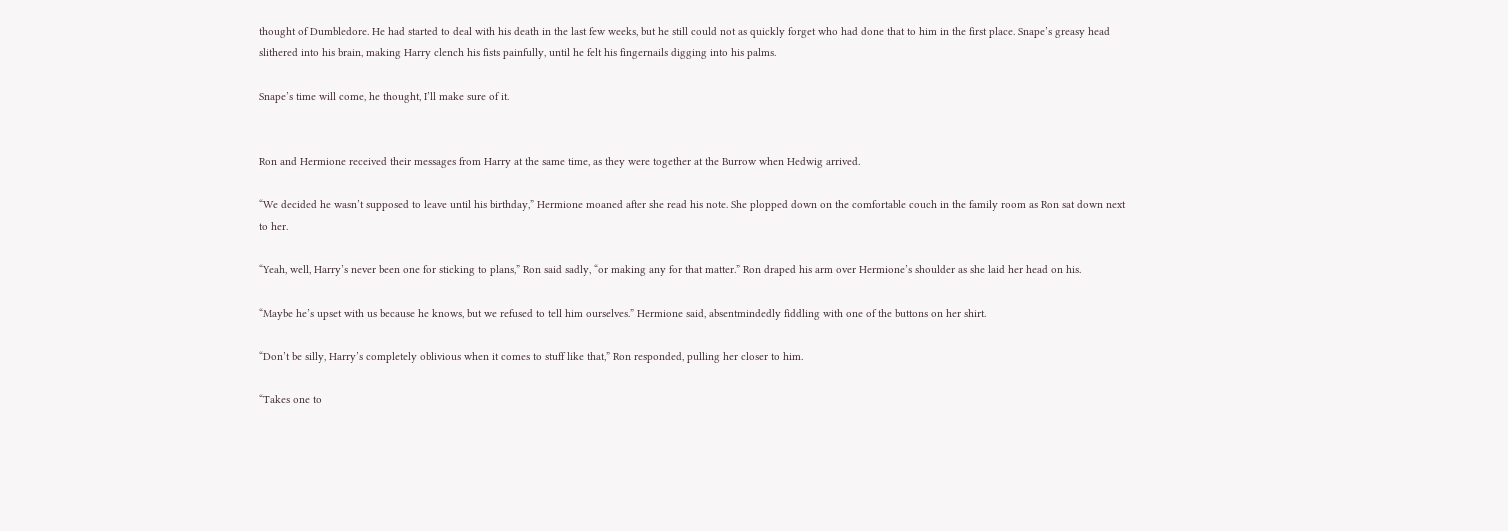thought of Dumbledore. He had started to deal with his death in the last few weeks, but he still could not as quickly forget who had done that to him in the first place. Snape’s greasy head slithered into his brain, making Harry clench his fists painfully, until he felt his fingernails digging into his palms.

Snape’s time will come, he thought, I’ll make sure of it.


Ron and Hermione received their messages from Harry at the same time, as they were together at the Burrow when Hedwig arrived.

“We decided he wasn’t supposed to leave until his birthday,” Hermione moaned after she read his note. She plopped down on the comfortable couch in the family room as Ron sat down next to her.

“Yeah, well, Harry’s never been one for sticking to plans,” Ron said sadly, “or making any for that matter.” Ron draped his arm over Hermione’s shoulder as she laid her head on his.

“Maybe he’s upset with us because he knows, but we refused to tell him ourselves.” Hermione said, absentmindedly fiddling with one of the buttons on her shirt.

“Don’t be silly, Harry’s completely oblivious when it comes to stuff like that,” Ron responded, pulling her closer to him.

“Takes one to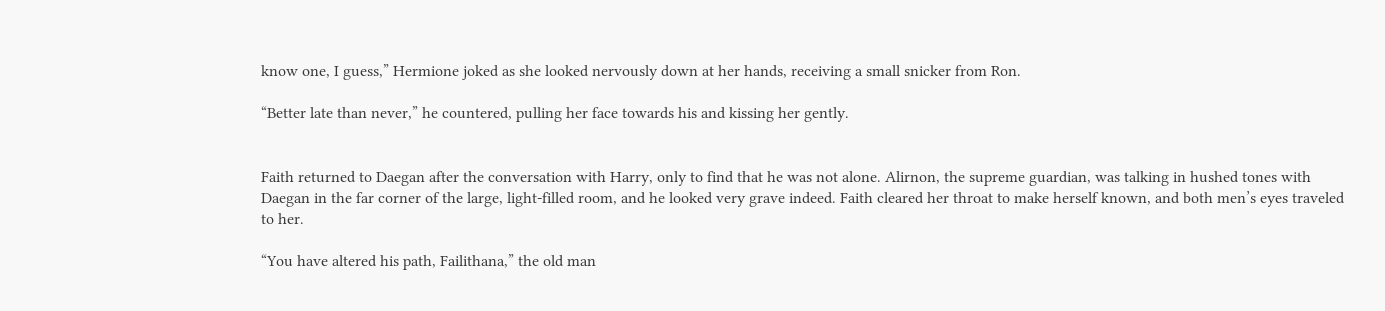know one, I guess,” Hermione joked as she looked nervously down at her hands, receiving a small snicker from Ron.

“Better late than never,” he countered, pulling her face towards his and kissing her gently.


Faith returned to Daegan after the conversation with Harry, only to find that he was not alone. Alirnon, the supreme guardian, was talking in hushed tones with Daegan in the far corner of the large, light-filled room, and he looked very grave indeed. Faith cleared her throat to make herself known, and both men’s eyes traveled to her.

“You have altered his path, Failithana,” the old man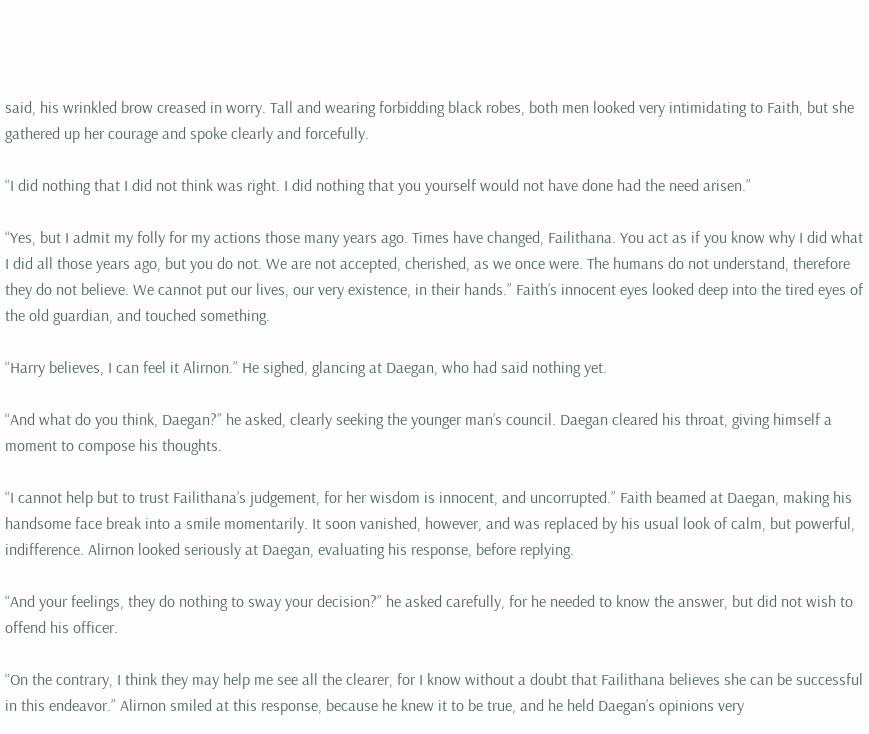said, his wrinkled brow creased in worry. Tall and wearing forbidding black robes, both men looked very intimidating to Faith, but she gathered up her courage and spoke clearly and forcefully.

“I did nothing that I did not think was right. I did nothing that you yourself would not have done had the need arisen.”

“Yes, but I admit my folly for my actions those many years ago. Times have changed, Failithana. You act as if you know why I did what I did all those years ago, but you do not. We are not accepted, cherished, as we once were. The humans do not understand, therefore they do not believe. We cannot put our lives, our very existence, in their hands.” Faith’s innocent eyes looked deep into the tired eyes of the old guardian, and touched something.

“Harry believes, I can feel it Alirnon.” He sighed, glancing at Daegan, who had said nothing yet.

“And what do you think, Daegan?” he asked, clearly seeking the younger man’s council. Daegan cleared his throat, giving himself a moment to compose his thoughts.

“I cannot help but to trust Failithana’s judgement, for her wisdom is innocent, and uncorrupted.” Faith beamed at Daegan, making his handsome face break into a smile momentarily. It soon vanished, however, and was replaced by his usual look of calm, but powerful, indifference. Alirnon looked seriously at Daegan, evaluating his response, before replying.

“And your feelings, they do nothing to sway your decision?” he asked carefully, for he needed to know the answer, but did not wish to offend his officer.

“On the contrary, I think they may help me see all the clearer, for I know without a doubt that Failithana believes she can be successful in this endeavor.” Alirnon smiled at this response, because he knew it to be true, and he held Daegan’s opinions very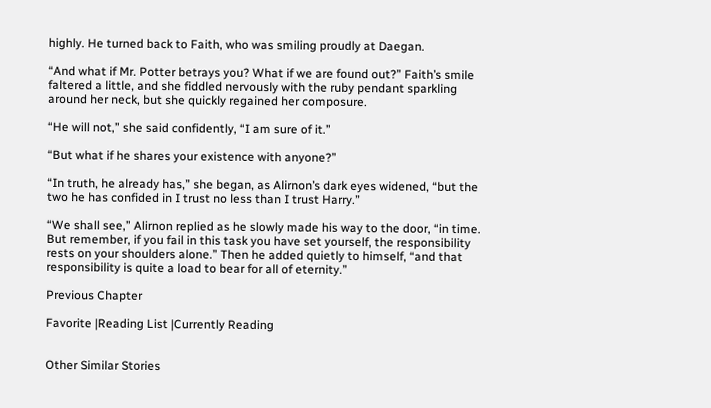highly. He turned back to Faith, who was smiling proudly at Daegan.

“And what if Mr. Potter betrays you? What if we are found out?” Faith’s smile faltered a little, and she fiddled nervously with the ruby pendant sparkling around her neck, but she quickly regained her composure.

“He will not,” she said confidently, “I am sure of it.”

“But what if he shares your existence with anyone?”

“In truth, he already has,” she began, as Alirnon’s dark eyes widened, “but the two he has confided in I trust no less than I trust Harry.”

“We shall see,” Alirnon replied as he slowly made his way to the door, “in time. But remember, if you fail in this task you have set yourself, the responsibility rests on your shoulders alone.” Then he added quietly to himself, “and that responsibility is quite a load to bear for all of eternity.”

Previous Chapter

Favorite |Reading List |Currently Reading


Other Similar Stories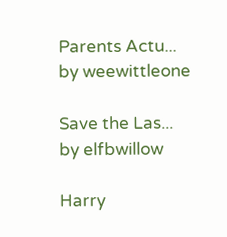Parents Actu...
by weewittleone

Save the Las...
by elfbwillow

Harry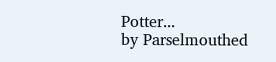Potter...
by Parselmouthed